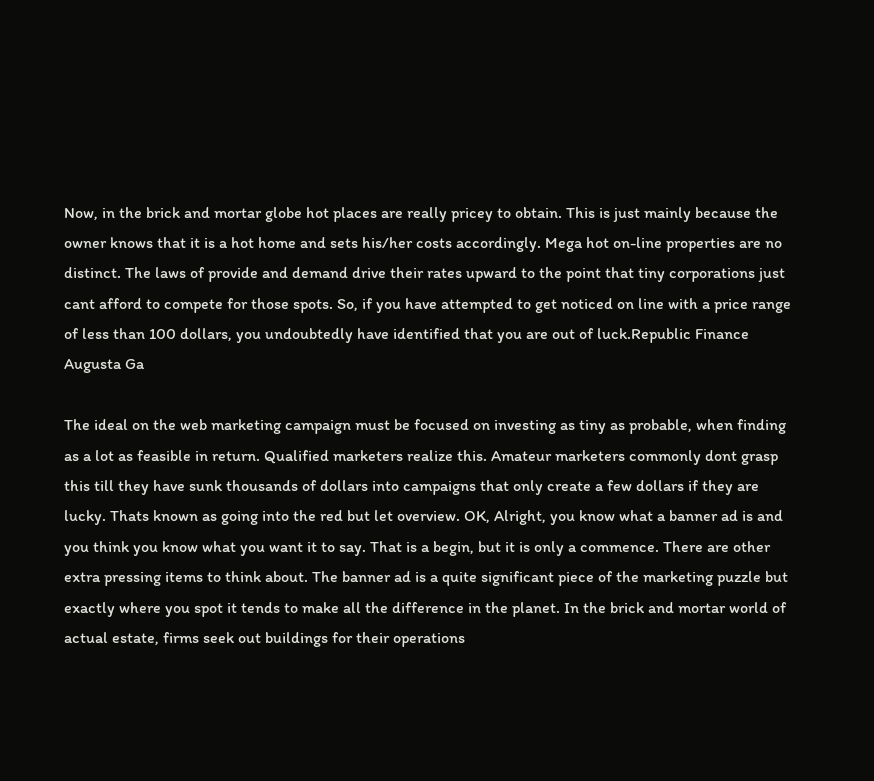Now, in the brick and mortar globe hot places are really pricey to obtain. This is just mainly because the owner knows that it is a hot home and sets his/her costs accordingly. Mega hot on-line properties are no distinct. The laws of provide and demand drive their rates upward to the point that tiny corporations just cant afford to compete for those spots. So, if you have attempted to get noticed on line with a price range of less than 100 dollars, you undoubtedly have identified that you are out of luck.Republic Finance Augusta Ga

The ideal on the web marketing campaign must be focused on investing as tiny as probable, when finding as a lot as feasible in return. Qualified marketers realize this. Amateur marketers commonly dont grasp this till they have sunk thousands of dollars into campaigns that only create a few dollars if they are lucky. Thats known as going into the red but let overview. OK, Alright, you know what a banner ad is and you think you know what you want it to say. That is a begin, but it is only a commence. There are other extra pressing items to think about. The banner ad is a quite significant piece of the marketing puzzle but exactly where you spot it tends to make all the difference in the planet. In the brick and mortar world of actual estate, firms seek out buildings for their operations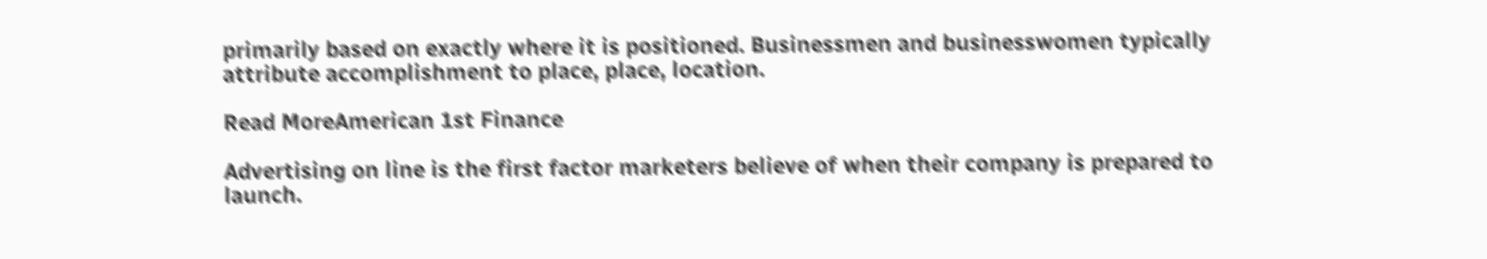primarily based on exactly where it is positioned. Businessmen and businesswomen typically attribute accomplishment to place, place, location.

Read MoreAmerican 1st Finance

Advertising on line is the first factor marketers believe of when their company is prepared to launch.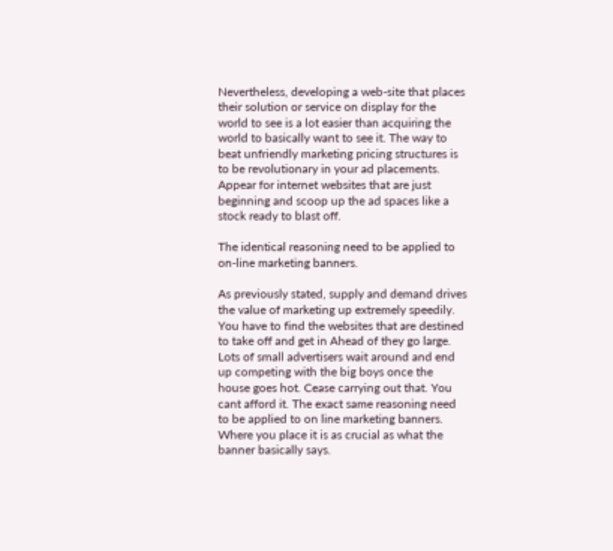Nevertheless, developing a web-site that places their solution or service on display for the world to see is a lot easier than acquiring the world to basically want to see it. The way to beat unfriendly marketing pricing structures is to be revolutionary in your ad placements. Appear for internet websites that are just beginning and scoop up the ad spaces like a stock ready to blast off.

The identical reasoning need to be applied to on-line marketing banners.

As previously stated, supply and demand drives the value of marketing up extremely speedily. You have to find the websites that are destined to take off and get in Ahead of they go large. Lots of small advertisers wait around and end up competing with the big boys once the house goes hot. Cease carrying out that. You cant afford it. The exact same reasoning need to be applied to on line marketing banners. Where you place it is as crucial as what the banner basically says.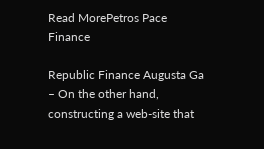Read MorePetros Pace Finance

Republic Finance Augusta Ga – On the other hand, constructing a web-site that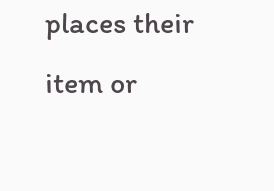places their item or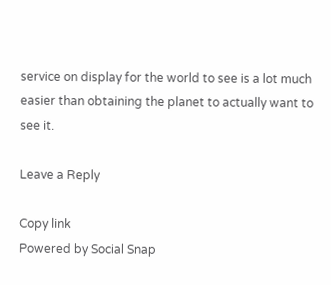service on display for the world to see is a lot much easier than obtaining the planet to actually want to see it.

Leave a Reply

Copy link
Powered by Social Snap